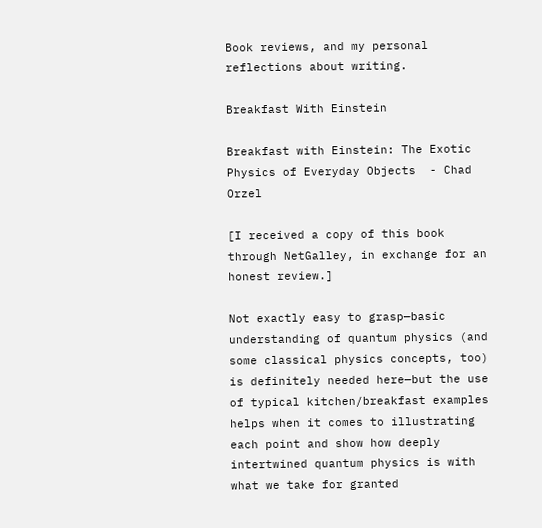Book reviews, and my personal reflections about writing.

Breakfast With Einstein

Breakfast with Einstein: The Exotic Physics of Everyday Objects  - Chad Orzel

[I received a copy of this book through NetGalley, in exchange for an honest review.]

Not exactly easy to grasp—basic understanding of quantum physics (and some classical physics concepts, too) is definitely needed here—but the use of typical kitchen/breakfast examples helps when it comes to illustrating each point and show how deeply intertwined quantum physics is with what we take for granted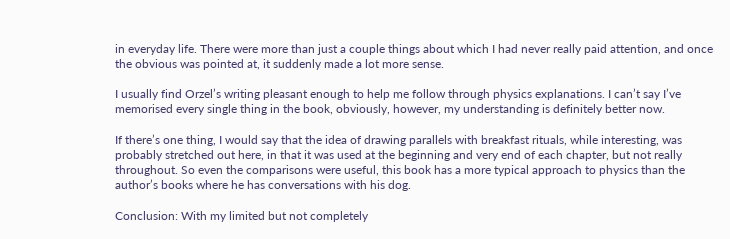in everyday life. There were more than just a couple things about which I had never really paid attention, and once the obvious was pointed at, it suddenly made a lot more sense.

I usually find Orzel’s writing pleasant enough to help me follow through physics explanations. I can’t say I’ve memorised every single thing in the book, obviously, however, my understanding is definitely better now.

If there’s one thing, I would say that the idea of drawing parallels with breakfast rituals, while interesting, was probably stretched out here, in that it was used at the beginning and very end of each chapter, but not really throughout. So even the comparisons were useful, this book has a more typical approach to physics than the author’s books where he has conversations with his dog.

Conclusion: With my limited but not completely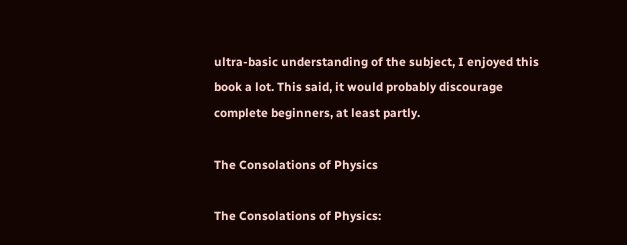ultra-basic understanding of the subject, I enjoyed this book a lot. This said, it would probably discourage complete beginners, at least partly.

The Consolations of Physics

The Consolations of Physics: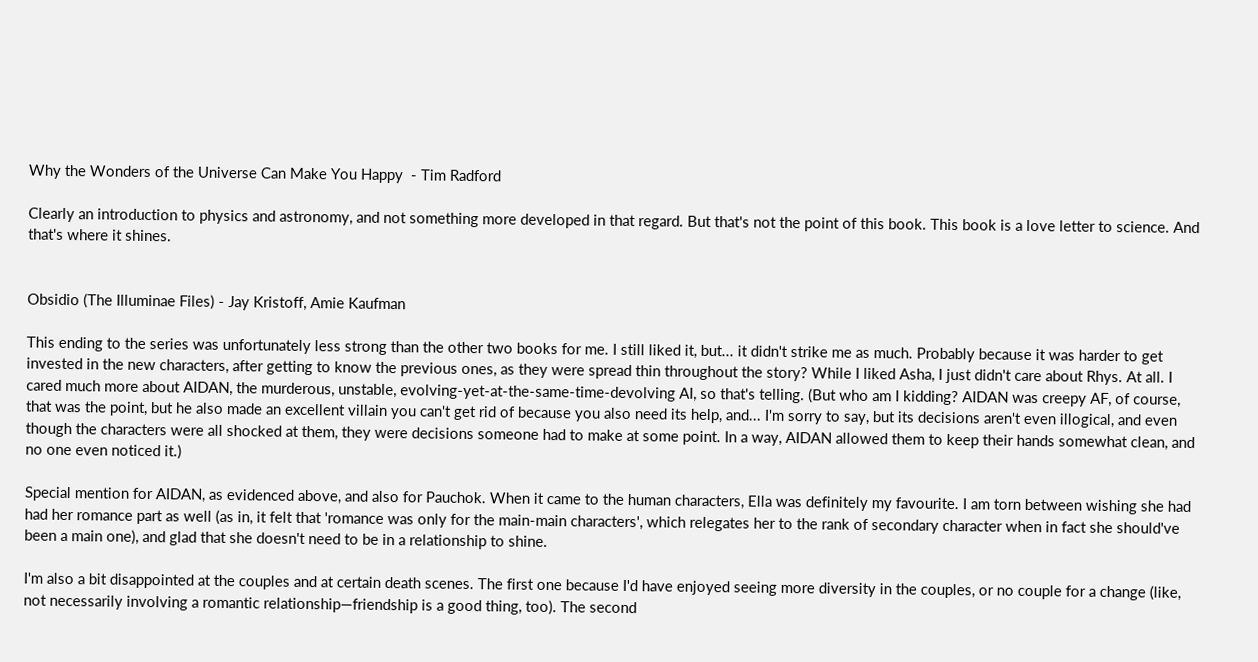Why the Wonders of the Universe Can Make You Happy  - Tim Radford

Clearly an introduction to physics and astronomy, and not something more developed in that regard. But that's not the point of this book. This book is a love letter to science. And that's where it shines.


Obsidio (The Illuminae Files) - Jay Kristoff, Amie Kaufman

This ending to the series was unfortunately less strong than the other two books for me. I still liked it, but... it didn't strike me as much. Probably because it was harder to get invested in the new characters, after getting to know the previous ones, as they were spread thin throughout the story? While I liked Asha, I just didn't care about Rhys. At all. I cared much more about AIDAN, the murderous, unstable, evolving-yet-at-the-same-time-devolving AI, so that's telling. (But who am I kidding? AIDAN was creepy AF, of course, that was the point, but he also made an excellent villain you can't get rid of because you also need its help, and... I'm sorry to say, but its decisions aren't even illogical, and even though the characters were all shocked at them, they were decisions someone had to make at some point. In a way, AIDAN allowed them to keep their hands somewhat clean, and no one even noticed it.)

Special mention for AIDAN, as evidenced above, and also for Pauchok. When it came to the human characters, Ella was definitely my favourite. I am torn between wishing she had had her romance part as well (as in, it felt that 'romance was only for the main-main characters', which relegates her to the rank of secondary character when in fact she should've been a main one), and glad that she doesn't need to be in a relationship to shine.

I'm also a bit disappointed at the couples and at certain death scenes. The first one because I'd have enjoyed seeing more diversity in the couples, or no couple for a change (like, not necessarily involving a romantic relationship—friendship is a good thing, too). The second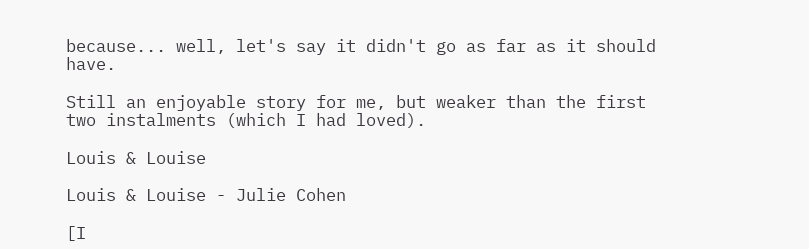because... well, let's say it didn't go as far as it should have.

Still an enjoyable story for me, but weaker than the first two instalments (which I had loved).

Louis & Louise

Louis & Louise - Julie Cohen

[I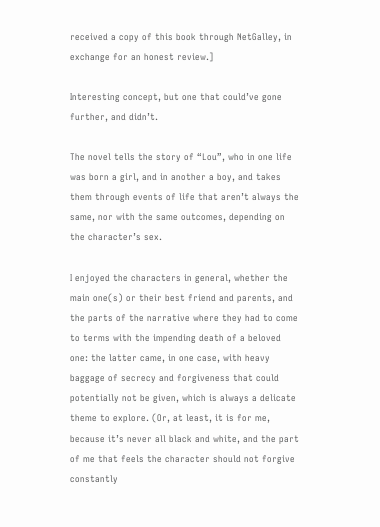received a copy of this book through NetGalley, in exchange for an honest review.]

Interesting concept, but one that could’ve gone further, and didn’t.

The novel tells the story of “Lou”, who in one life was born a girl, and in another a boy, and takes them through events of life that aren’t always the same, nor with the same outcomes, depending on the character’s sex.

I enjoyed the characters in general, whether the main one(s) or their best friend and parents, and the parts of the narrative where they had to come to terms with the impending death of a beloved one: the latter came, in one case, with heavy baggage of secrecy and forgiveness that could potentially not be given, which is always a delicate theme to explore. (Or, at least, it is for me, because it’s never all black and white, and the part of me that feels the character should not forgive constantly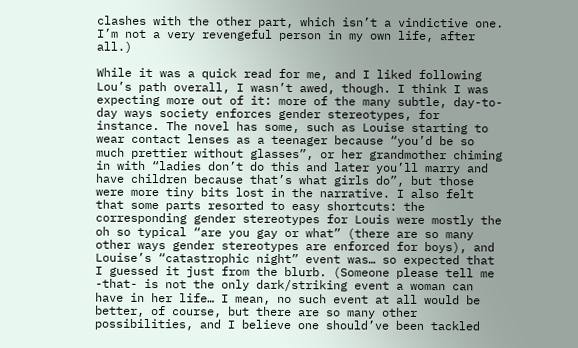clashes with the other part, which isn’t a vindictive one. I’m not a very revengeful person in my own life, after all.)

While it was a quick read for me, and I liked following Lou’s path overall, I wasn’t awed, though. I think I was expecting more out of it: more of the many subtle, day-to-day ways society enforces gender stereotypes, for instance. The novel has some, such as Louise starting to wear contact lenses as a teenager because “you’d be so much prettier without glasses”, or her grandmother chiming in with “ladies don’t do this and later you’ll marry and have children because that’s what girls do”, but those were more tiny bits lost in the narrative. I also felt that some parts resorted to easy shortcuts: the corresponding gender stereotypes for Louis were mostly the oh so typical “are you gay or what” (there are so many other ways gender stereotypes are enforced for boys), and Louise’s “catastrophic night” event was… so expected that I guessed it just from the blurb. (Someone please tell me -that- is not the only dark/striking event a woman can have in her life… I mean, no such event at all would be better, of course, but there are so many other possibilities, and I believe one should’ve been tackled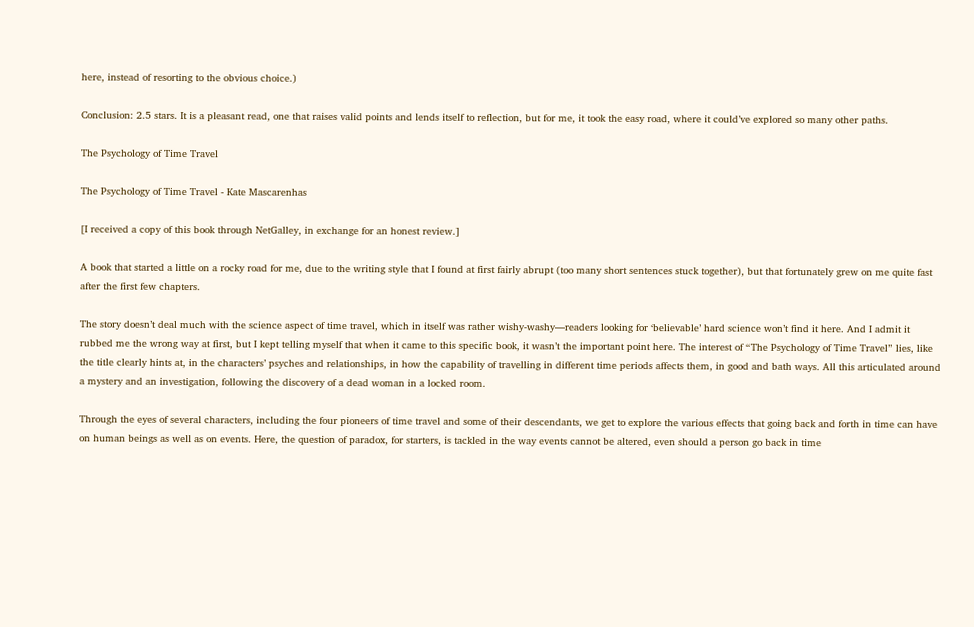here, instead of resorting to the obvious choice.)

Conclusion: 2.5 stars. It is a pleasant read, one that raises valid points and lends itself to reflection, but for me, it took the easy road, where it could’ve explored so many other paths.

The Psychology of Time Travel

The Psychology of Time Travel - Kate Mascarenhas

[I received a copy of this book through NetGalley, in exchange for an honest review.]

A book that started a little on a rocky road for me, due to the writing style that I found at first fairly abrupt (too many short sentences stuck together), but that fortunately grew on me quite fast after the first few chapters.

The story doesn’t deal much with the science aspect of time travel, which in itself was rather wishy-washy—readers looking for ‘believable’ hard science won’t find it here. And I admit it rubbed me the wrong way at first, but I kept telling myself that when it came to this specific book, it wasn’t the important point here. The interest of “The Psychology of Time Travel” lies, like the title clearly hints at, in the characters’ psyches and relationships, in how the capability of travelling in different time periods affects them, in good and bath ways. All this articulated around a mystery and an investigation, following the discovery of a dead woman in a locked room.

Through the eyes of several characters, including the four pioneers of time travel and some of their descendants, we get to explore the various effects that going back and forth in time can have on human beings as well as on events. Here, the question of paradox, for starters, is tackled in the way events cannot be altered, even should a person go back in time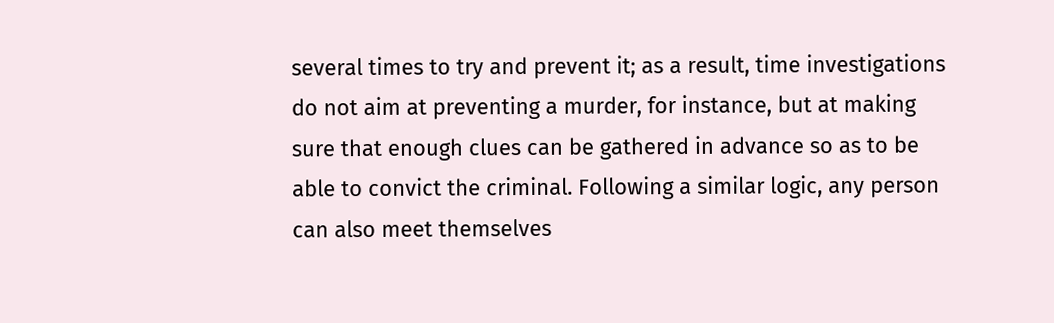several times to try and prevent it; as a result, time investigations do not aim at preventing a murder, for instance, but at making sure that enough clues can be gathered in advance so as to be able to convict the criminal. Following a similar logic, any person can also meet themselves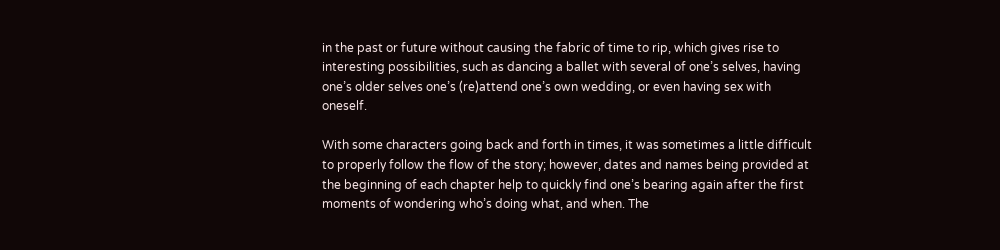in the past or future without causing the fabric of time to rip, which gives rise to interesting possibilities, such as dancing a ballet with several of one’s selves, having one’s older selves one’s (re)attend one’s own wedding, or even having sex with oneself.

With some characters going back and forth in times, it was sometimes a little difficult to properly follow the flow of the story; however, dates and names being provided at the beginning of each chapter help to quickly find one’s bearing again after the first moments of wondering who’s doing what, and when. The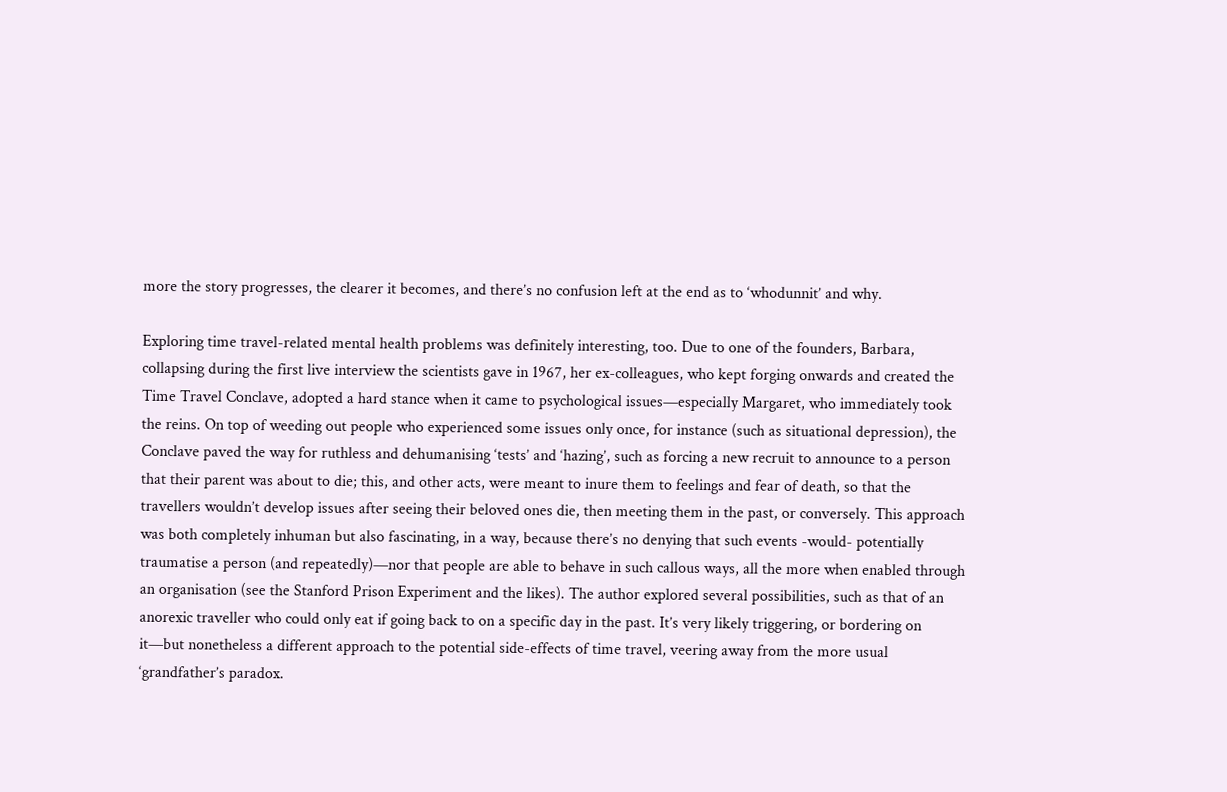more the story progresses, the clearer it becomes, and there’s no confusion left at the end as to ‘whodunnit’ and why.

Exploring time travel-related mental health problems was definitely interesting, too. Due to one of the founders, Barbara, collapsing during the first live interview the scientists gave in 1967, her ex-colleagues, who kept forging onwards and created the Time Travel Conclave, adopted a hard stance when it came to psychological issues—especially Margaret, who immediately took the reins. On top of weeding out people who experienced some issues only once, for instance (such as situational depression), the Conclave paved the way for ruthless and dehumanising ‘tests’ and ‘hazing’, such as forcing a new recruit to announce to a person that their parent was about to die; this, and other acts, were meant to inure them to feelings and fear of death, so that the travellers wouldn’t develop issues after seeing their beloved ones die, then meeting them in the past, or conversely. This approach was both completely inhuman but also fascinating, in a way, because there’s no denying that such events -would- potentially traumatise a person (and repeatedly)—nor that people are able to behave in such callous ways, all the more when enabled through an organisation (see the Stanford Prison Experiment and the likes). The author explored several possibilities, such as that of an anorexic traveller who could only eat if going back to on a specific day in the past. It’s very likely triggering, or bordering on it—but nonetheless a different approach to the potential side-effects of time travel, veering away from the more usual ‘grandfather’s paradox.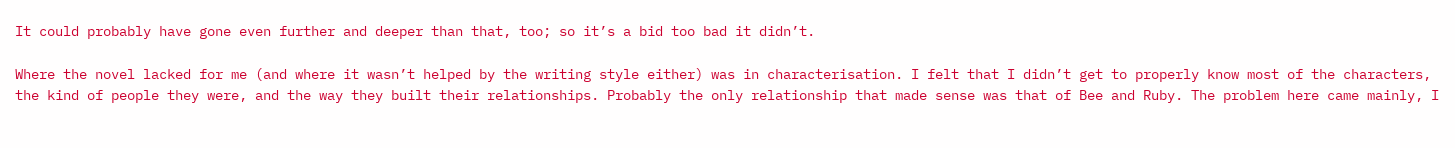It could probably have gone even further and deeper than that, too; so it’s a bid too bad it didn’t.

Where the novel lacked for me (and where it wasn’t helped by the writing style either) was in characterisation. I felt that I didn’t get to properly know most of the characters, the kind of people they were, and the way they built their relationships. Probably the only relationship that made sense was that of Bee and Ruby. The problem here came mainly, I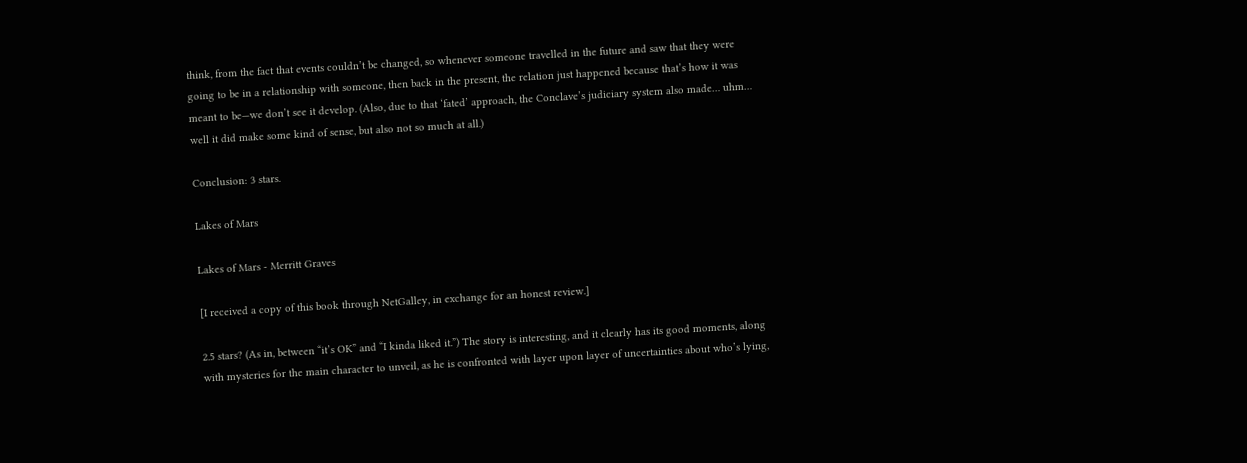think, from the fact that events couldn’t be changed, so whenever someone travelled in the future and saw that they were going to be in a relationship with someone, then back in the present, the relation just happened because that’s how it was meant to be—we don’t see it develop. (Also, due to that ‘fated’ approach, the Conclave’s judiciary system also made… uhm… well it did make some kind of sense, but also not so much at all.)

Conclusion: 3 stars.

Lakes of Mars

Lakes of Mars - Merritt Graves

[I received a copy of this book through NetGalley, in exchange for an honest review.]

2.5 stars? (As in, between “it’s OK” and “I kinda liked it.”) The story is interesting, and it clearly has its good moments, along with mysteries for the main character to unveil, as he is confronted with layer upon layer of uncertainties about who’s lying,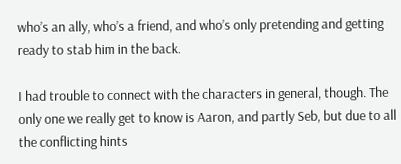who’s an ally, who’s a friend, and who’s only pretending and getting ready to stab him in the back.

I had trouble to connect with the characters in general, though. The only one we really get to know is Aaron, and partly Seb, but due to all the conflicting hints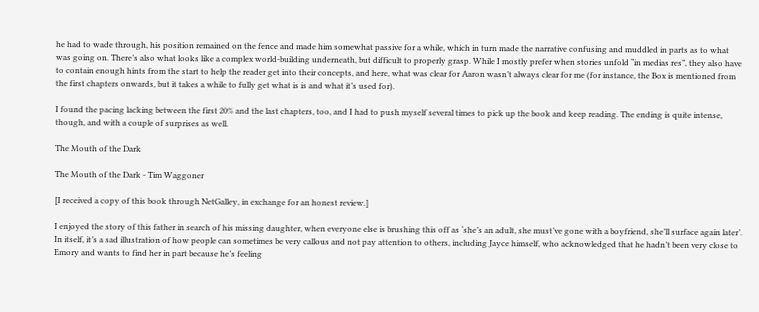he had to wade through, his position remained on the fence and made him somewhat passive for a while, which in turn made the narrative confusing and muddled in parts as to what was going on. There’s also what looks like a complex world-building underneath, but difficult to properly grasp. While I mostly prefer when stories unfold “in medias res”, they also have to contain enough hints from the start to help the reader get into their concepts, and here, what was clear for Aaron wasn’t always clear for me (for instance, the Box is mentioned from the first chapters onwards, but it takes a while to fully get what is is and what it’s used for).

I found the pacing lacking between the first 20% and the last chapters, too, and I had to push myself several times to pick up the book and keep reading. The ending is quite intense, though, and with a couple of surprises as well.

The Mouth of the Dark

The Mouth of the Dark - Tim Waggoner

[I received a copy of this book through NetGalley, in exchange for an honest review.]

I enjoyed the story of this father in search of his missing daughter, when everyone else is brushing this off as ‘she’s an adult, she must’ve gone with a boyfriend, she’ll surface again later’. In itself, it’s a sad illustration of how people can sometimes be very callous and not pay attention to others, including Jayce himself, who acknowledged that he hadn’t been very close to Emory and wants to find her in part because he’s feeling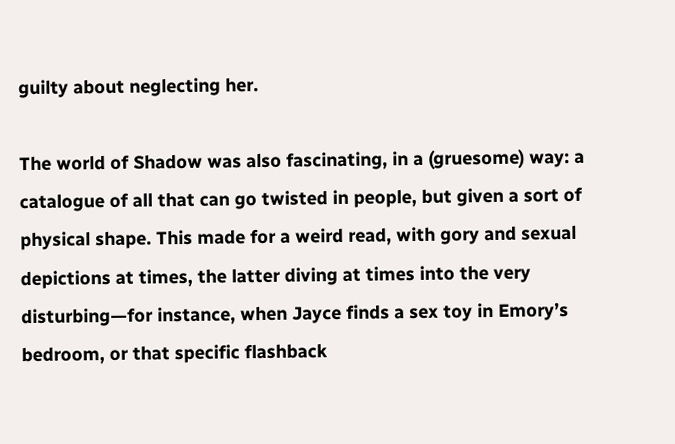guilty about neglecting her.

The world of Shadow was also fascinating, in a (gruesome) way: a catalogue of all that can go twisted in people, but given a sort of physical shape. This made for a weird read, with gory and sexual depictions at times, the latter diving at times into the very disturbing—for instance, when Jayce finds a sex toy in Emory’s bedroom, or that specific flashback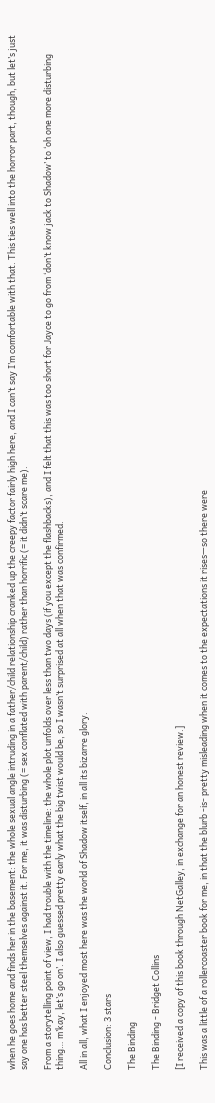when he goes home and finds her in the basement: the whole sexual angle intruding in a father/child relationship cranked up the creepy factor fairly high here, and I can’t say I’m comfortable with that. This ties well into the horror part, though, but let’s just say one has better steel themselves against it. For me, it was disturbing (= sex conflated with parent/child) rather than horrific (= it didn’t scare me).

From a storytelling point of view, I had trouble with the timeline: the whole plot unfolds over less than two days (if you except the flashbacks), and I felt that this was too short for Jayce to go from ‘don’t know jack to Shadow’ to ‘oh one more disturbing thing… m’kay, let’s go on’. I also guessed pretty early what the big twist would be, so I wasn’t surprised at all when that was confirmed.

All in all, what I enjoyed most here was the world of Shadow itself, in all its bizarre glory.

Conclusion: 3 stars

The Binding

The Binding - Bridget Collins

[I received a copy of this book through NetGalley, in exchange for an honest review.]

This was a little of a rollercoaster book for me, in that the blurb -is- pretty misleading when it comes to the expectations it rises—so there were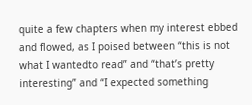quite a few chapters when my interest ebbed and flowed, as I poised between “this is not what I wantedto read” and “that’s pretty interesting” and “I expected something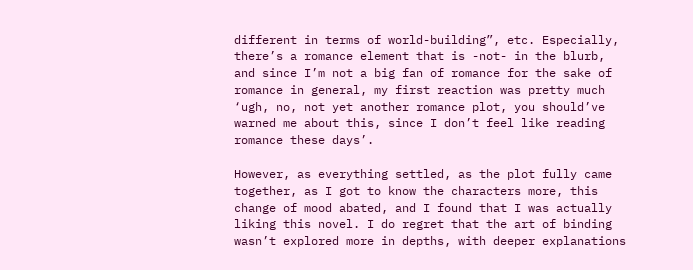different in terms of world-building”, etc. Especially, there’s a romance element that is -not- in the blurb, and since I’m not a big fan of romance for the sake of romance in general, my first reaction was pretty much ‘ugh, no, not yet another romance plot, you should’ve warned me about this, since I don’t feel like reading romance these days’.

However, as everything settled, as the plot fully came together, as I got to know the characters more, this change of mood abated, and I found that I was actually liking this novel. I do regret that the art of binding wasn’t explored more in depths, with deeper explanations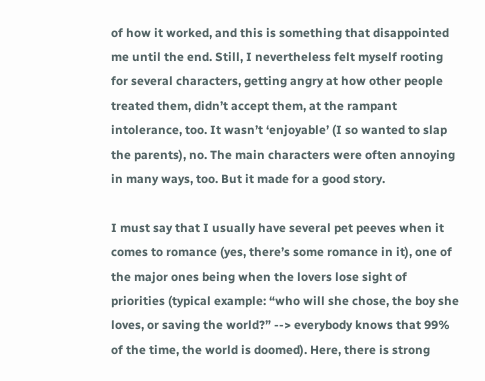of how it worked, and this is something that disappointed me until the end. Still, I nevertheless felt myself rooting for several characters, getting angry at how other people treated them, didn’t accept them, at the rampant intolerance, too. It wasn’t ‘enjoyable’ (I so wanted to slap the parents), no. The main characters were often annoying in many ways, too. But it made for a good story.

I must say that I usually have several pet peeves when it comes to romance (yes, there’s some romance in it), one of the major ones being when the lovers lose sight of priorities (typical example: “who will she chose, the boy she loves, or saving the world?” --> everybody knows that 99% of the time, the world is doomed). Here, there is strong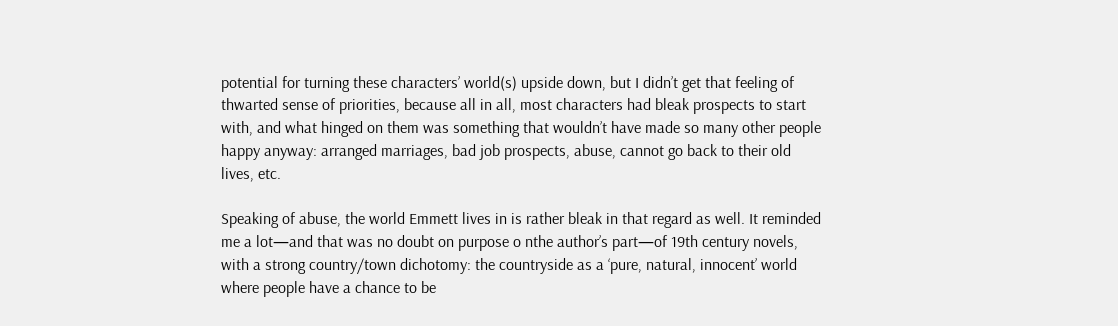potential for turning these characters’ world(s) upside down, but I didn’t get that feeling of thwarted sense of priorities, because all in all, most characters had bleak prospects to start with, and what hinged on them was something that wouldn’t have made so many other people happy anyway: arranged marriages, bad job prospects, abuse, cannot go back to their old lives, etc.

Speaking of abuse, the world Emmett lives in is rather bleak in that regard as well. It reminded me a lot—and that was no doubt on purpose o nthe author’s part—of 19th century novels, with a strong country/town dichotomy: the countryside as a ‘pure, natural, innocent’ world where people have a chance to be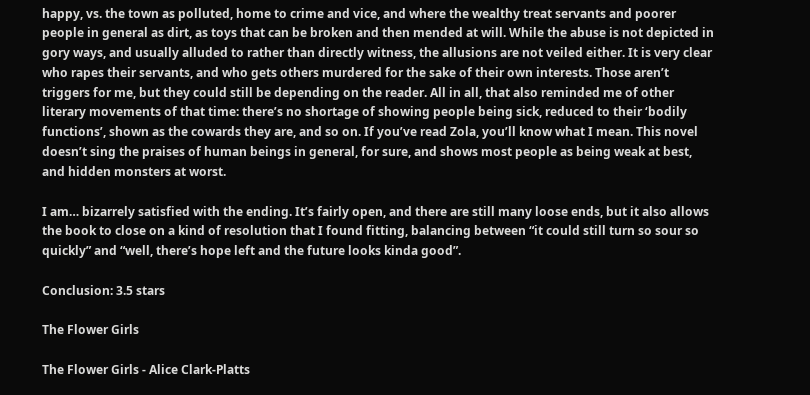happy, vs. the town as polluted, home to crime and vice, and where the wealthy treat servants and poorer people in general as dirt, as toys that can be broken and then mended at will. While the abuse is not depicted in gory ways, and usually alluded to rather than directly witness, the allusions are not veiled either. It is very clear who rapes their servants, and who gets others murdered for the sake of their own interests. Those aren’t triggers for me, but they could still be depending on the reader. All in all, that also reminded me of other literary movements of that time: there’s no shortage of showing people being sick, reduced to their ‘bodily functions’, shown as the cowards they are, and so on. If you’ve read Zola, you’ll know what I mean. This novel doesn’t sing the praises of human beings in general, for sure, and shows most people as being weak at best, and hidden monsters at worst.

I am… bizarrely satisfied with the ending. It’s fairly open, and there are still many loose ends, but it also allows the book to close on a kind of resolution that I found fitting, balancing between “it could still turn so sour so quickly” and “well, there’s hope left and the future looks kinda good”.

Conclusion: 3.5 stars

The Flower Girls

The Flower Girls - Alice Clark-Platts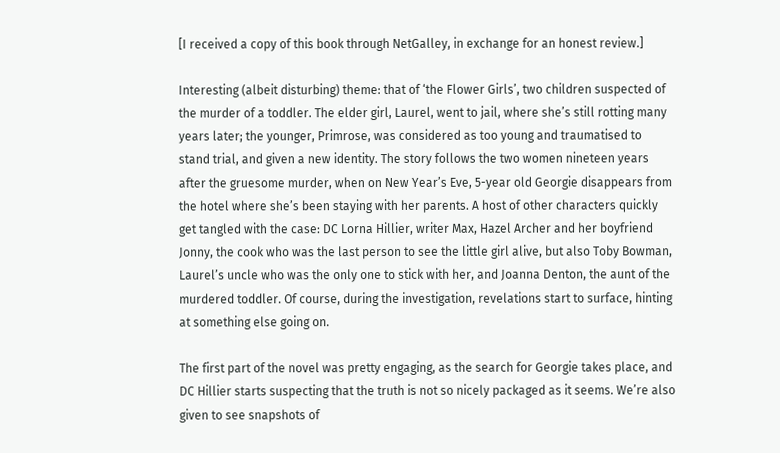[I received a copy of this book through NetGalley, in exchange for an honest review.]

Interesting (albeit disturbing) theme: that of ‘the Flower Girls’, two children suspected of the murder of a toddler. The elder girl, Laurel, went to jail, where she’s still rotting many years later; the younger, Primrose, was considered as too young and traumatised to stand trial, and given a new identity. The story follows the two women nineteen years after the gruesome murder, when on New Year’s Eve, 5-year old Georgie disappears from the hotel where she’s been staying with her parents. A host of other characters quickly get tangled with the case: DC Lorna Hillier, writer Max, Hazel Archer and her boyfriend Jonny, the cook who was the last person to see the little girl alive, but also Toby Bowman, Laurel’s uncle who was the only one to stick with her, and Joanna Denton, the aunt of the murdered toddler. Of course, during the investigation, revelations start to surface, hinting at something else going on.

The first part of the novel was pretty engaging, as the search for Georgie takes place, and DC Hillier starts suspecting that the truth is not so nicely packaged as it seems. We’re also given to see snapshots of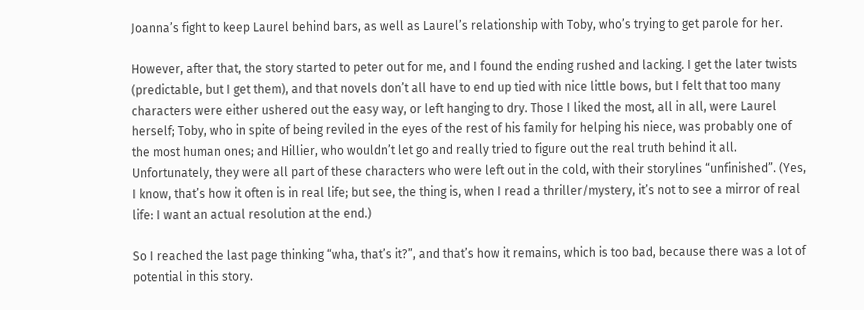Joanna’s fight to keep Laurel behind bars, as well as Laurel’s relationship with Toby, who’s trying to get parole for her.

However, after that, the story started to peter out for me, and I found the ending rushed and lacking. I get the later twists (predictable, but I get them), and that novels don’t all have to end up tied with nice little bows, but I felt that too many characters were either ushered out the easy way, or left hanging to dry. Those I liked the most, all in all, were Laurel herself; Toby, who in spite of being reviled in the eyes of the rest of his family for helping his niece, was probably one of the most human ones; and Hillier, who wouldn’t let go and really tried to figure out the real truth behind it all. Unfortunately, they were all part of these characters who were left out in the cold, with their storylines “unfinished”. (Yes, I know, that’s how it often is in real life; but see, the thing is, when I read a thriller/mystery, it’s not to see a mirror of real life: I want an actual resolution at the end.)

So I reached the last page thinking “wha, that’s it?”, and that’s how it remains, which is too bad, because there was a lot of potential in this story.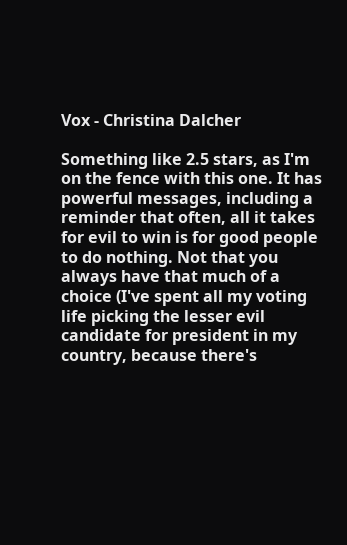Vox - Christina Dalcher

Something like 2.5 stars, as I'm on the fence with this one. It has powerful messages, including a reminder that often, all it takes for evil to win is for good people to do nothing. Not that you always have that much of a choice (I've spent all my voting life picking the lesser evil candidate for president in my country, because there's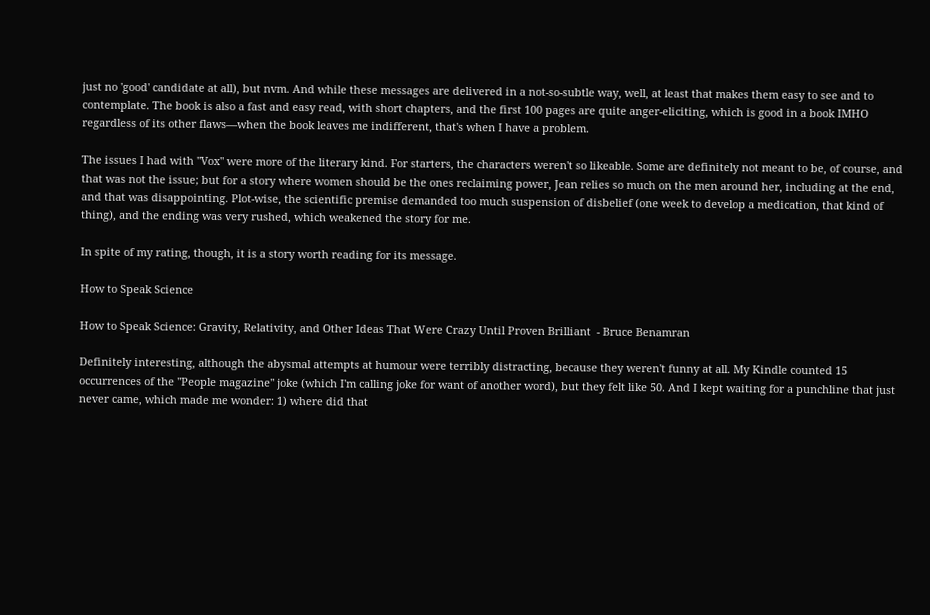just no 'good' candidate at all), but nvm. And while these messages are delivered in a not-so-subtle way, well, at least that makes them easy to see and to contemplate. The book is also a fast and easy read, with short chapters, and the first 100 pages are quite anger-eliciting, which is good in a book IMHO regardless of its other flaws—when the book leaves me indifferent, that's when I have a problem.

The issues I had with "Vox" were more of the literary kind. For starters, the characters weren't so likeable. Some are definitely not meant to be, of course, and that was not the issue; but for a story where women should be the ones reclaiming power, Jean relies so much on the men around her, including at the end, and that was disappointing. Plot-wise, the scientific premise demanded too much suspension of disbelief (one week to develop a medication, that kind of thing), and the ending was very rushed, which weakened the story for me.

In spite of my rating, though, it is a story worth reading for its message.

How to Speak Science

How to Speak Science: Gravity, Relativity, and Other Ideas That Were Crazy Until Proven Brilliant  - Bruce Benamran

Definitely interesting, although the abysmal attempts at humour were terribly distracting, because they weren't funny at all. My Kindle counted 15 occurrences of the "People magazine" joke (which I'm calling joke for want of another word), but they felt like 50. And I kept waiting for a punchline that just never came, which made me wonder: 1) where did that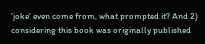'joke' even come from, what prompted it? And 2) considering this book was originally published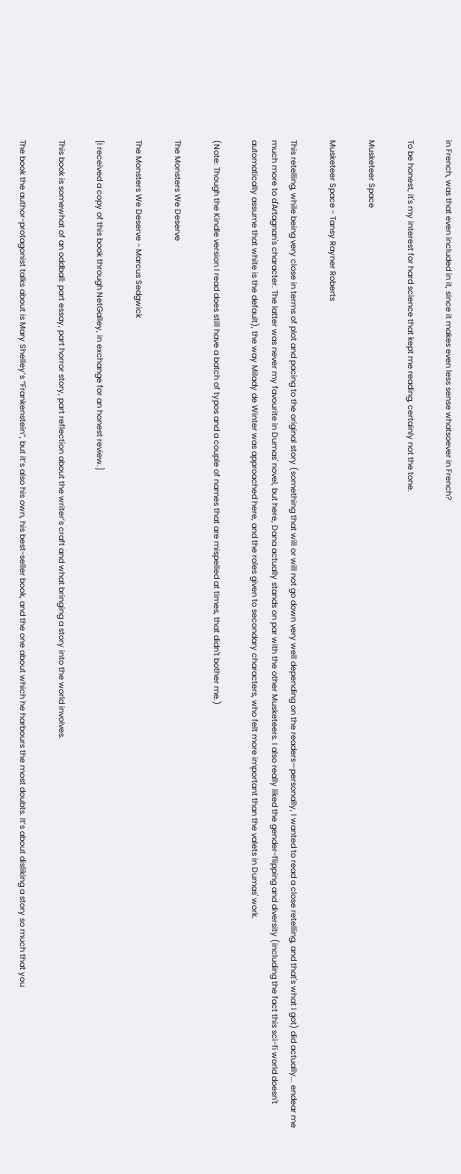in French, was that even included in it, since it makes even less sense whatsoever in French?

To be honest, it's my interest for hard science that kept me reading, certainly not the tone.

Musketeer Space

Musketeer Space - Tansy Rayner Roberts

This retelling, while being very close in terms of plot and pacing to the original story (something that will or will not go down very well depending on the readers—personally, I wanted to read a close retelling, and that's what I got) did actually... endear me much more to d'Artagnan's character. The latter was never my favourite in Dumas' novel, but here, Dana actually stands on par with the other Musketeers. I also really liked the gender-flipping and diversity (including the fact this sci-fi world doesn't automatically assume that white is the default), the way Milady de Winter was approached here, and the roles given to secondary characters, who felt more important than the valets in Dumas' work.

(Note: Though the Kindle version I read does still have a batch of typos and a couple of names that are mispelled at times, that didn't bother me.)

The Monsters We Deserve

The Monsters We Deserve - Marcus Sedgwick

[I received a copy of this book through NetGalley, in exchange for an honest review.]

This book is somewhat of an oddball: part essay, part horror story, part reflection about the writer’s craft and what bringing a story into the world involves.

The book the author-protagonist talks about is Mary Shelley’s “Frankenstein”, but it’s also his own, his best-seller book, and the one about which he harbours the most doubts. It’s about disliking a story so much that you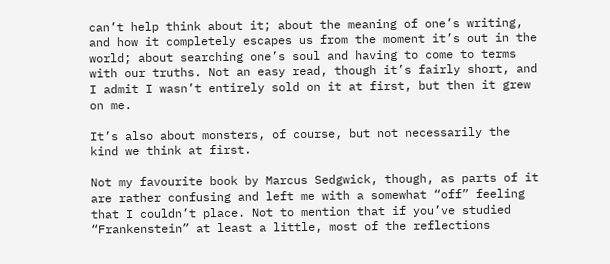can’t help think about it; about the meaning of one’s writing, and how it completely escapes us from the moment it’s out in the world; about searching one’s soul and having to come to terms with our truths. Not an easy read, though it’s fairly short, and I admit I wasn’t entirely sold on it at first, but then it grew on me.

It’s also about monsters, of course, but not necessarily the kind we think at first.

Not my favourite book by Marcus Sedgwick, though, as parts of it are rather confusing and left me with a somewhat “off” feeling that I couldn’t place. Not to mention that if you’ve studied “Frankenstein” at least a little, most of the reflections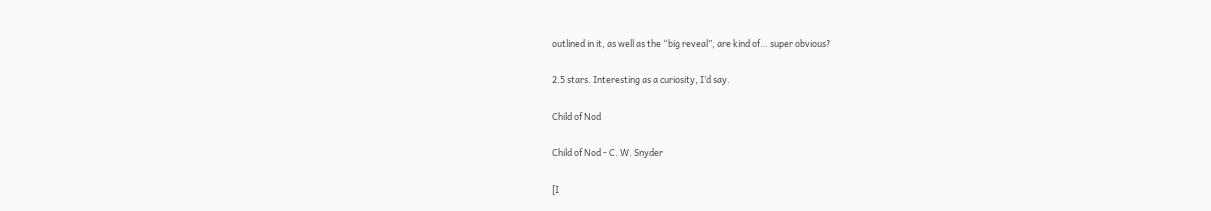outlined in it, as well as the “big reveal”, are kind of… super obvious?

2.5 stars. Interesting as a curiosity, I’d say.

Child of Nod

Child of Nod - C. W. Snyder

[I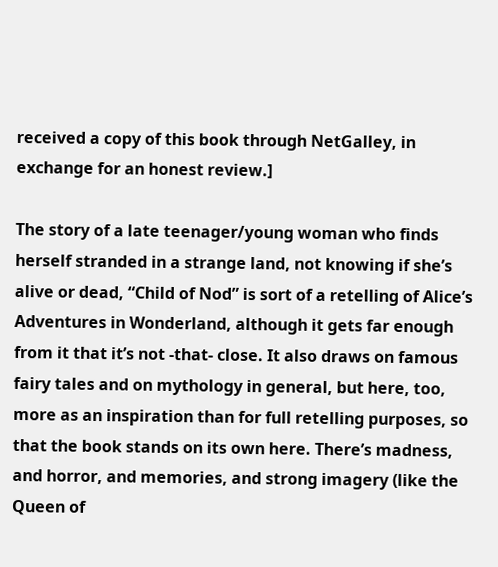received a copy of this book through NetGalley, in exchange for an honest review.]

The story of a late teenager/young woman who finds herself stranded in a strange land, not knowing if she’s alive or dead, “Child of Nod” is sort of a retelling of Alice’s Adventures in Wonderland, although it gets far enough from it that it’s not -that- close. It also draws on famous fairy tales and on mythology in general, but here, too, more as an inspiration than for full retelling purposes, so that the book stands on its own here. There’s madness, and horror, and memories, and strong imagery (like the Queen of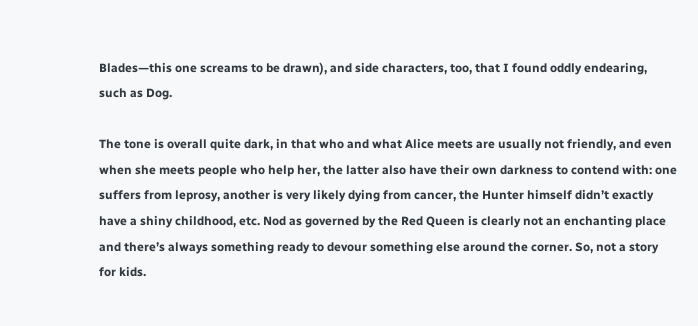Blades—this one screams to be drawn), and side characters, too, that I found oddly endearing, such as Dog.

The tone is overall quite dark, in that who and what Alice meets are usually not friendly, and even when she meets people who help her, the latter also have their own darkness to contend with: one suffers from leprosy, another is very likely dying from cancer, the Hunter himself didn’t exactly have a shiny childhood, etc. Nod as governed by the Red Queen is clearly not an enchanting place and there’s always something ready to devour something else around the corner. So, not a story for kids.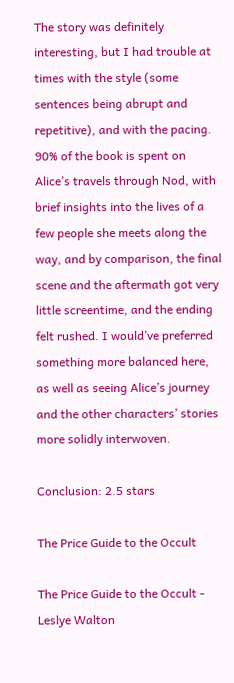The story was definitely interesting, but I had trouble at times with the style (some sentences being abrupt and repetitive), and with the pacing. 90% of the book is spent on Alice’s travels through Nod, with brief insights into the lives of a few people she meets along the way, and by comparison, the final scene and the aftermath got very little screentime, and the ending felt rushed. I would’ve preferred something more balanced here, as well as seeing Alice’s journey and the other characters’ stories more solidly interwoven.

Conclusion: 2.5 stars

The Price Guide to the Occult

The Price Guide to the Occult - Leslye Walton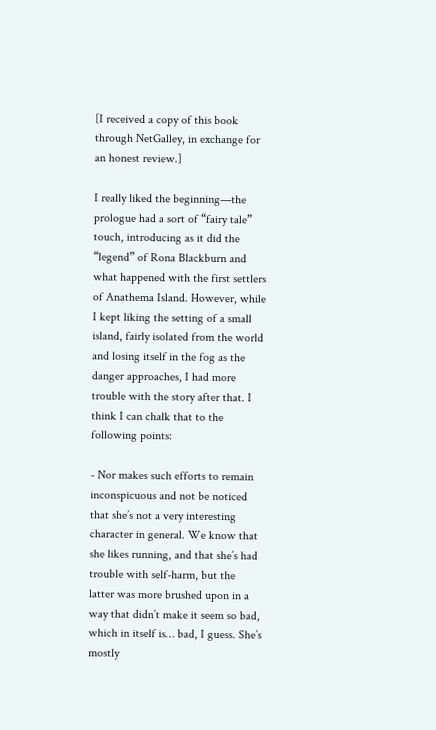[I received a copy of this book through NetGalley, in exchange for an honest review.]

I really liked the beginning—the prologue had a sort of “fairy tale” touch, introducing as it did the “legend” of Rona Blackburn and what happened with the first settlers of Anathema Island. However, while I kept liking the setting of a small island, fairly isolated from the world and losing itself in the fog as the danger approaches, I had more trouble with the story after that. I think I can chalk that to the following points:

- Nor makes such efforts to remain inconspicuous and not be noticed that she’s not a very interesting character in general. We know that she likes running, and that she’s had trouble with self-harm, but the latter was more brushed upon in a way that didn’t make it seem so bad, which in itself is… bad, I guess. She’s mostly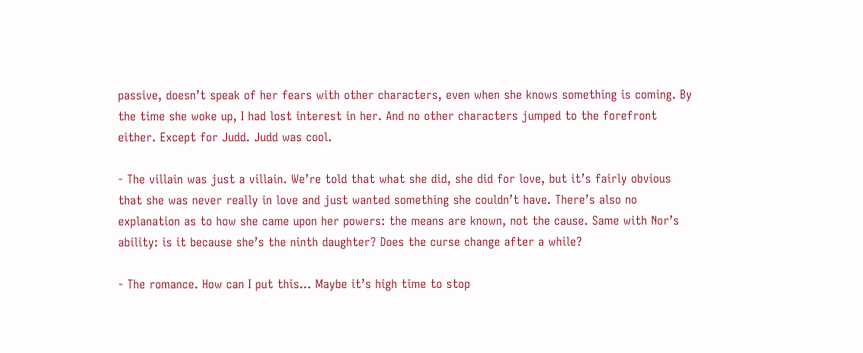passive, doesn’t speak of her fears with other characters, even when she knows something is coming. By the time she woke up, I had lost interest in her. And no other characters jumped to the forefront either. Except for Judd. Judd was cool.

- The villain was just a villain. We’re told that what she did, she did for love, but it’s fairly obvious that she was never really in love and just wanted something she couldn’t have. There’s also no explanation as to how she came upon her powers: the means are known, not the cause. Same with Nor’s ability: is it because she’s the ninth daughter? Does the curse change after a while?

- The romance. How can I put this… Maybe it’s high time to stop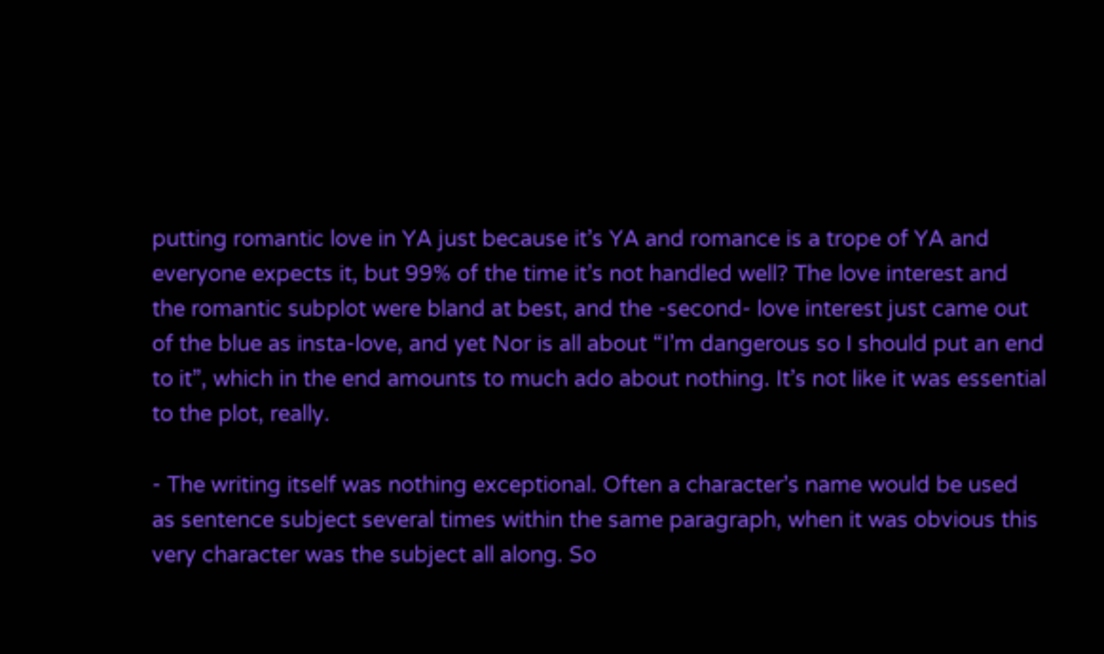putting romantic love in YA just because it’s YA and romance is a trope of YA and everyone expects it, but 99% of the time it’s not handled well? The love interest and the romantic subplot were bland at best, and the -second- love interest just came out of the blue as insta-love, and yet Nor is all about “I’m dangerous so I should put an end to it”, which in the end amounts to much ado about nothing. It’s not like it was essential to the plot, really.

- The writing itself was nothing exceptional. Often a character’s name would be used as sentence subject several times within the same paragraph, when it was obvious this very character was the subject all along. So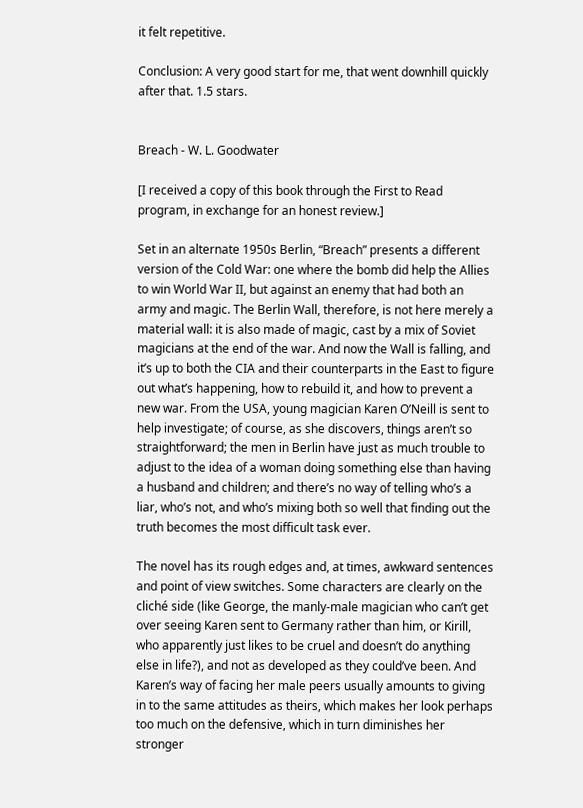it felt repetitive.

Conclusion: A very good start for me, that went downhill quickly after that. 1.5 stars.


Breach - W. L. Goodwater

[I received a copy of this book through the First to Read program, in exchange for an honest review.]

Set in an alternate 1950s Berlin, “Breach” presents a different version of the Cold War: one where the bomb did help the Allies to win World War II, but against an enemy that had both an army and magic. The Berlin Wall, therefore, is not here merely a material wall: it is also made of magic, cast by a mix of Soviet magicians at the end of the war. And now the Wall is falling, and it’s up to both the CIA and their counterparts in the East to figure out what’s happening, how to rebuild it, and how to prevent a new war. From the USA, young magician Karen O’Neill is sent to help investigate; of course, as she discovers, things aren’t so straightforward; the men in Berlin have just as much trouble to adjust to the idea of a woman doing something else than having a husband and children; and there’s no way of telling who’s a liar, who’s not, and who’s mixing both so well that finding out the truth becomes the most difficult task ever.

The novel has its rough edges and, at times, awkward sentences and point of view switches. Some characters are clearly on the cliché side (like George, the manly-male magician who can’t get over seeing Karen sent to Germany rather than him, or Kirill, who apparently just likes to be cruel and doesn’t do anything else in life?), and not as developed as they could’ve been. And Karen’s way of facing her male peers usually amounts to giving in to the same attitudes as theirs, which makes her look perhaps too much on the defensive, which in turn diminishes her stronger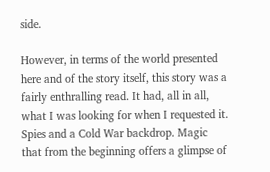side.

However, in terms of the world presented here and of the story itself, this story was a fairly enthralling read. It had, all in all, what I was looking for when I requested it. Spies and a Cold War backdrop. Magic that from the beginning offers a glimpse of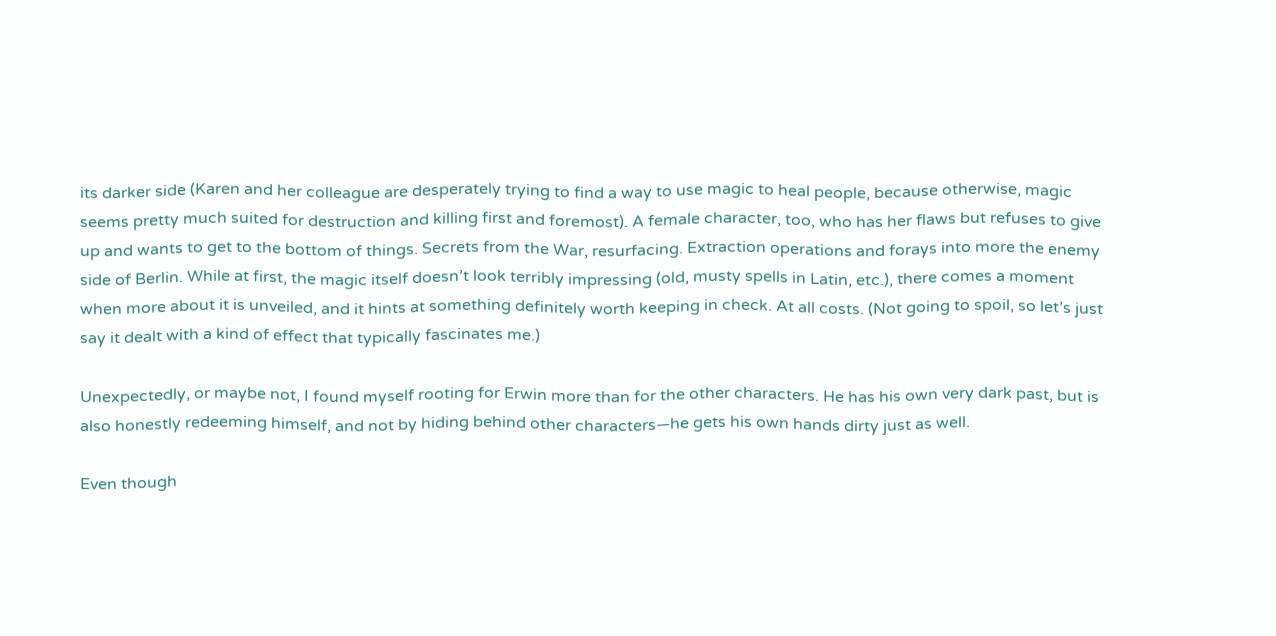its darker side (Karen and her colleague are desperately trying to find a way to use magic to heal people, because otherwise, magic seems pretty much suited for destruction and killing first and foremost). A female character, too, who has her flaws but refuses to give up and wants to get to the bottom of things. Secrets from the War, resurfacing. Extraction operations and forays into more the enemy side of Berlin. While at first, the magic itself doesn’t look terribly impressing (old, musty spells in Latin, etc.), there comes a moment when more about it is unveiled, and it hints at something definitely worth keeping in check. At all costs. (Not going to spoil, so let’s just say it dealt with a kind of effect that typically fascinates me.)

Unexpectedly, or maybe not, I found myself rooting for Erwin more than for the other characters. He has his own very dark past, but is also honestly redeeming himself, and not by hiding behind other characters—he gets his own hands dirty just as well.

Even though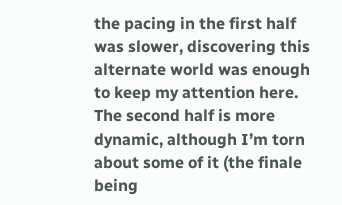the pacing in the first half was slower, discovering this alternate world was enough to keep my attention here. The second half is more dynamic, although I’m torn about some of it (the finale being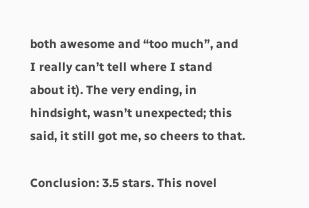both awesome and “too much”, and I really can’t tell where I stand about it). The very ending, in hindsight, wasn’t unexpected; this said, it still got me, so cheers to that.

Conclusion: 3.5 stars. This novel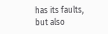has its faults, but also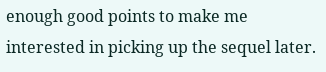enough good points to make me interested in picking up the sequel later.